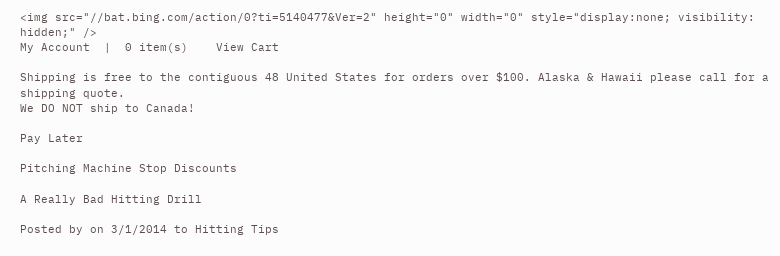<img src="//bat.bing.com/action/0?ti=5140477&Ver=2" height="0" width="0" style="display:none; visibility: hidden;" />
My Account  |  0 item(s)    View Cart

Shipping is free to the contiguous 48 United States for orders over $100. Alaska & Hawaii please call for a shipping quote.
We DO NOT ship to Canada!

Pay Later

Pitching Machine Stop Discounts

A Really Bad Hitting Drill

Posted by on 3/1/2014 to Hitting Tips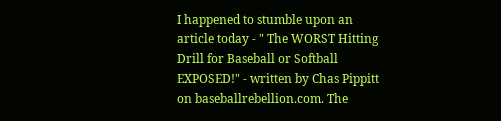I happened to stumble upon an article today - " The WORST Hitting Drill for Baseball or Softball EXPOSED!" - written by Chas Pippitt on baseballrebellion.com. The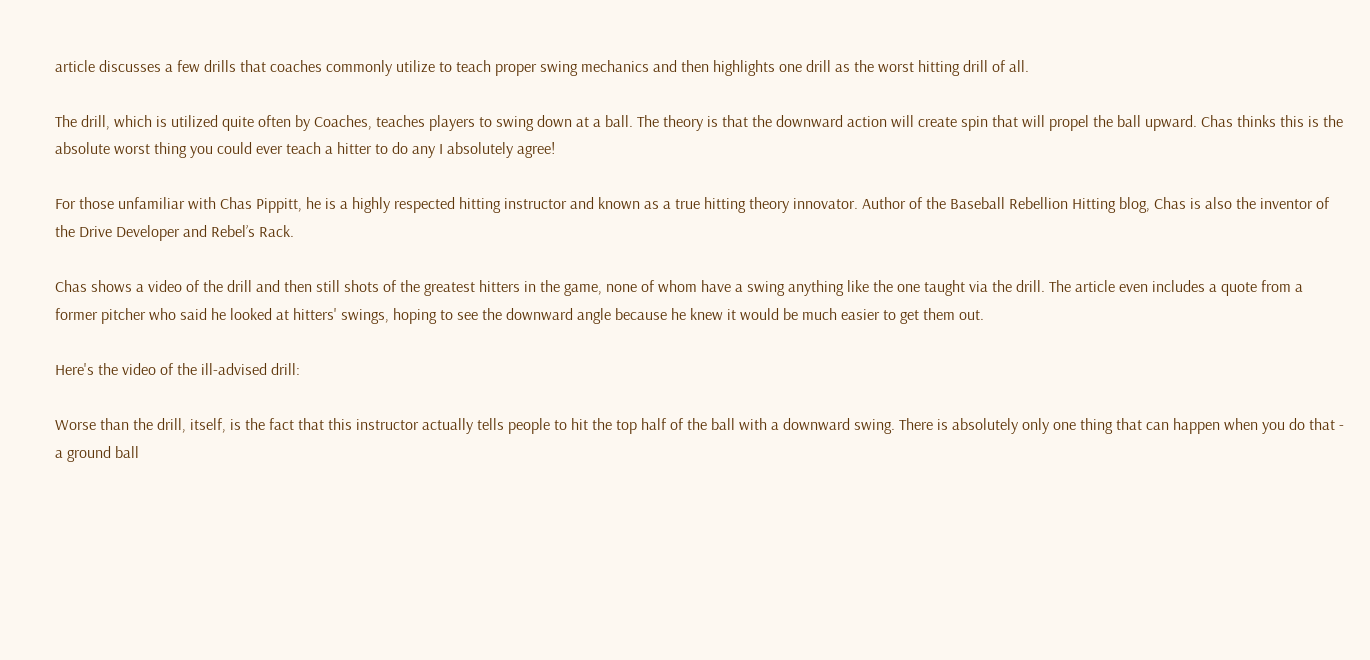article discusses a few drills that coaches commonly utilize to teach proper swing mechanics and then highlights one drill as the worst hitting drill of all.

The drill, which is utilized quite often by Coaches, teaches players to swing down at a ball. The theory is that the downward action will create spin that will propel the ball upward. Chas thinks this is the absolute worst thing you could ever teach a hitter to do any I absolutely agree!

For those unfamiliar with Chas Pippitt, he is a highly respected hitting instructor and known as a true hitting theory innovator. Author of the Baseball Rebellion Hitting blog, Chas is also the inventor of the Drive Developer and Rebel’s Rack.

Chas shows a video of the drill and then still shots of the greatest hitters in the game, none of whom have a swing anything like the one taught via the drill. The article even includes a quote from a former pitcher who said he looked at hitters' swings, hoping to see the downward angle because he knew it would be much easier to get them out.

Here's the video of the ill-advised drill:

Worse than the drill, itself, is the fact that this instructor actually tells people to hit the top half of the ball with a downward swing. There is absolutely only one thing that can happen when you do that - a ground ball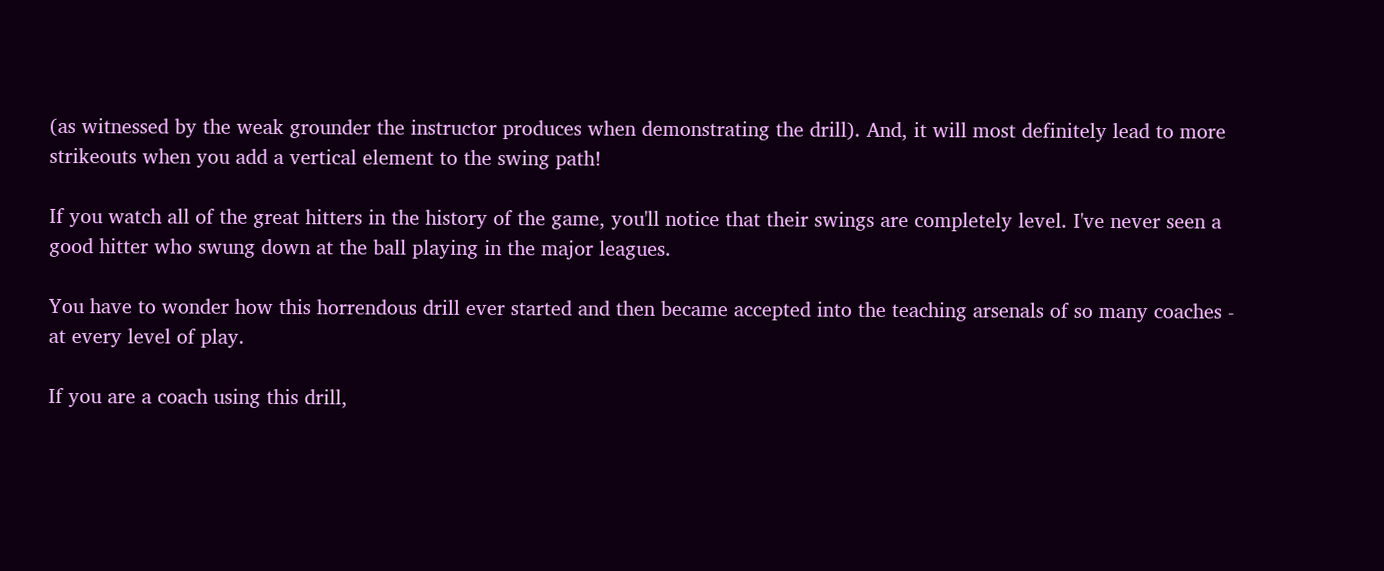(as witnessed by the weak grounder the instructor produces when demonstrating the drill). And, it will most definitely lead to more strikeouts when you add a vertical element to the swing path!

If you watch all of the great hitters in the history of the game, you'll notice that their swings are completely level. I've never seen a good hitter who swung down at the ball playing in the major leagues.

You have to wonder how this horrendous drill ever started and then became accepted into the teaching arsenals of so many coaches - at every level of play.

If you are a coach using this drill,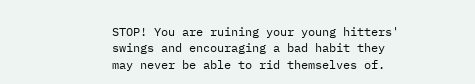STOP! You are ruining your young hitters' swings and encouraging a bad habit they may never be able to rid themselves of.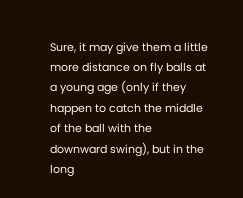Sure, it may give them a little more distance on fly balls at a young age (only if they happen to catch the middle of the ball with the downward swing), but in the long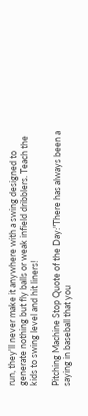run, they'll never make it anywhere with a swing designed to generate nothing but fly balls or weak infield dribblers. Teach the kids to swing level and hit liners!

Pitching Machine Stop Quote of the Day:"There has always been a saying in baseball that you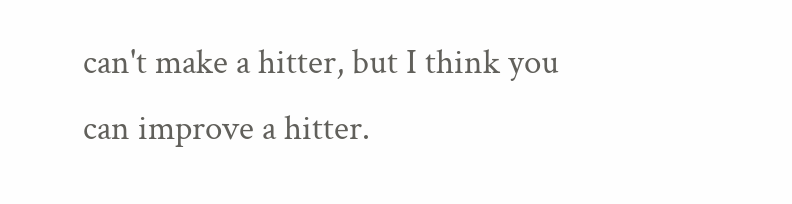can't make a hitter, but I think you can improve a hitter.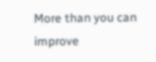More than you can improve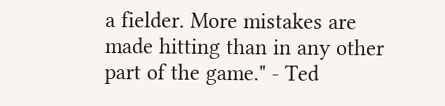a fielder. More mistakes are made hitting than in any other part of the game." - Ted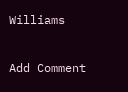Williams

Add Comment